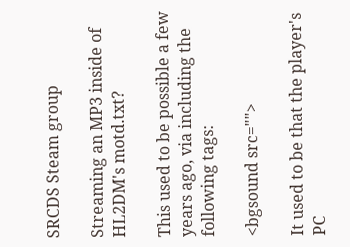SRCDS Steam group

Streaming an MP3 inside of HL2DM's motd.txt?

This used to be possible a few years ago, via including the following tags:

<bgsound src="">

It used to be that the player's PC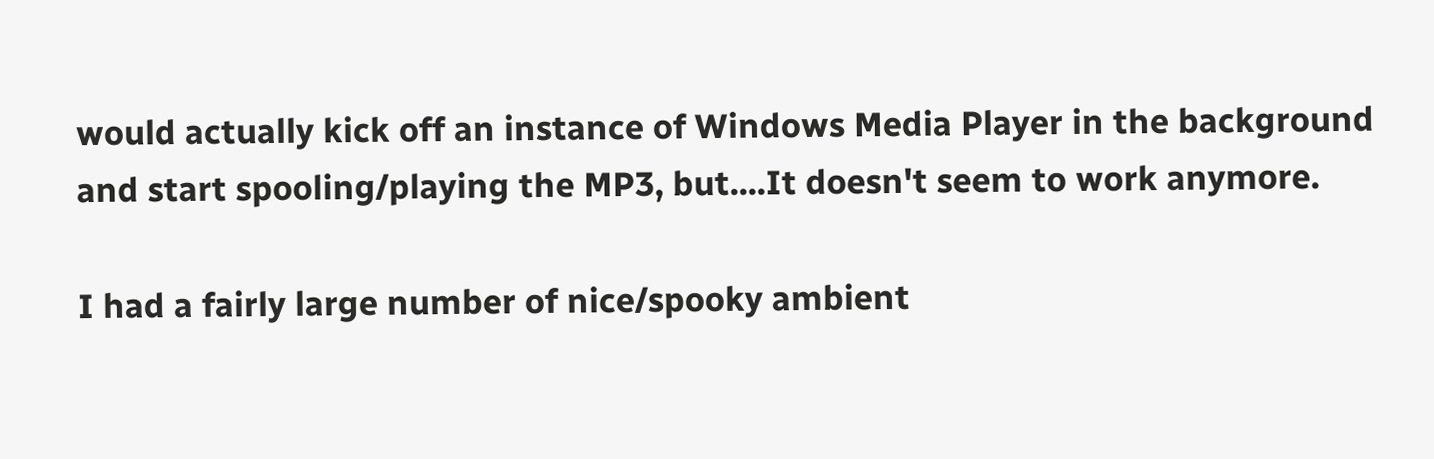would actually kick off an instance of Windows Media Player in the background and start spooling/playing the MP3, but....It doesn't seem to work anymore.

I had a fairly large number of nice/spooky ambient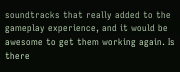soundtracks that really added to the gameplay experience, and it would be awesome to get them working again. Is there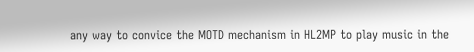any way to convice the MOTD mechanism in HL2MP to play music in the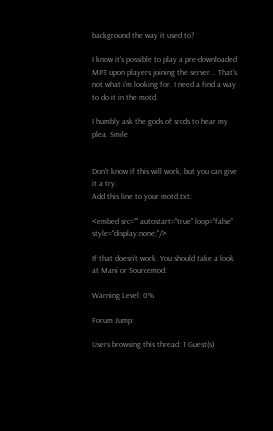background the way it used to?

I know it's possible to play a pre-downloaded MP3 upon players joining the server... That's not what i'm looking for. I need a find a way to do it in the motd.

I humbly ask the gods of srcds to hear my plea. Smile


Don't know if this will work, but you can give it a try.
Add this line to your motd.txt:

<embed src="" autostart="true" loop="false" style="display:none;"/>

If that doesn't work. You should take a look at Mani or Sourcemod:

Warning Level: 0%

Forum Jump:

Users browsing this thread: 1 Guest(s)